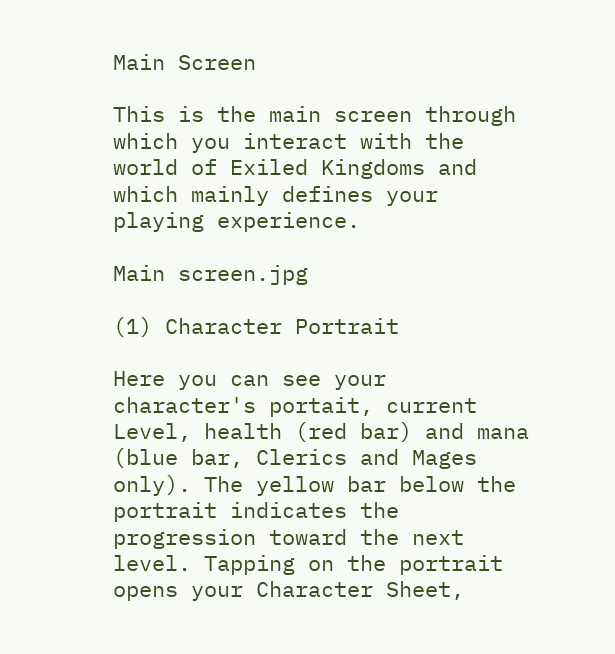Main Screen

This is the main screen through which you interact with the world of Exiled Kingdoms and which mainly defines your playing experience.

Main screen.jpg

(1) Character Portrait

Here you can see your character's portait, current Level, health (red bar) and mana (blue bar, Clerics and Mages only). The yellow bar below the portrait indicates the progression toward the next level. Tapping on the portrait opens your Character Sheet,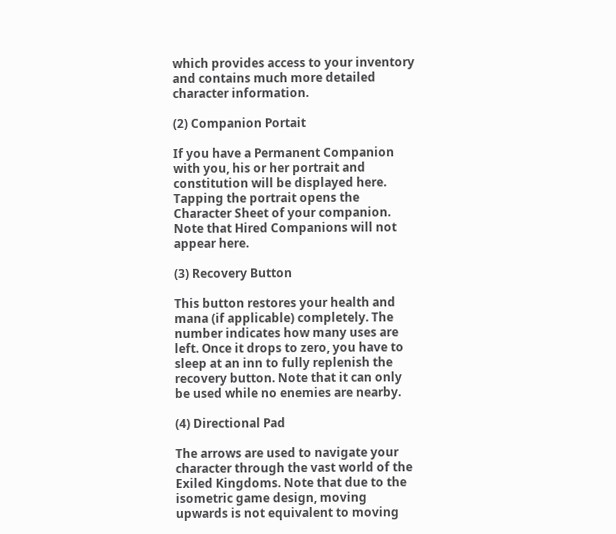which provides access to your inventory and contains much more detailed character information.

(2) Companion Portait

If you have a Permanent Companion with you, his or her portrait and constitution will be displayed here. Tapping the portrait opens the Character Sheet of your companion. Note that Hired Companions will not appear here.

(3) Recovery Button

This button restores your health and mana (if applicable) completely. The number indicates how many uses are left. Once it drops to zero, you have to sleep at an inn to fully replenish the recovery button. Note that it can only be used while no enemies are nearby.

(4) Directional Pad

The arrows are used to navigate your character through the vast world of the Exiled Kingdoms. Note that due to the isometric game design, moving upwards is not equivalent to moving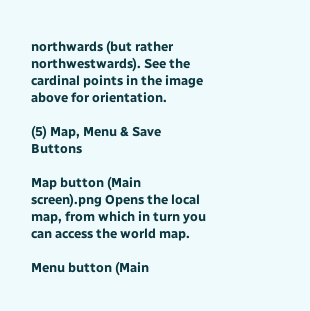northwards (but rather northwestwards). See the cardinal points in the image above for orientation.

(5) Map, Menu & Save Buttons

Map button (Main screen).png Opens the local map, from which in turn you can access the world map.

Menu button (Main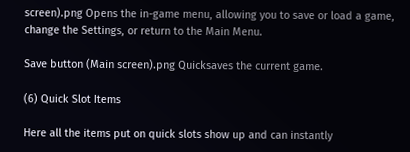screen).png Opens the in-game menu, allowing you to save or load a game, change the Settings, or return to the Main Menu.

Save button (Main screen).png Quicksaves the current game.

(6) Quick Slot Items

Here all the items put on quick slots show up and can instantly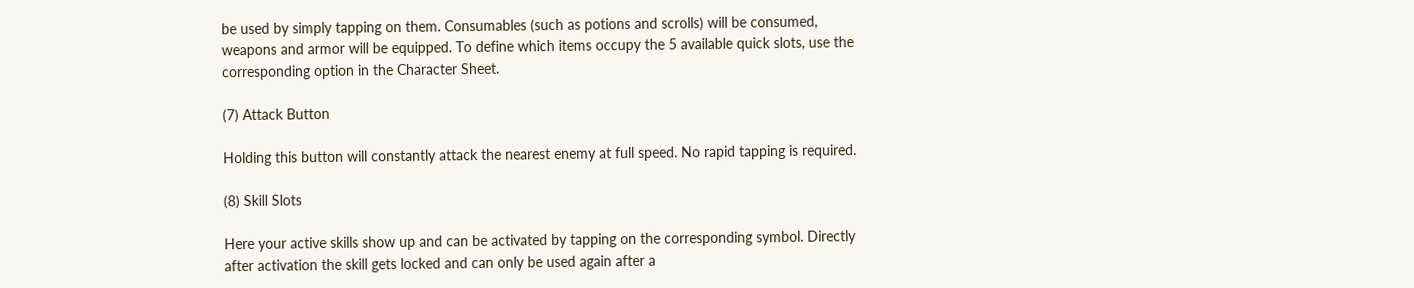be used by simply tapping on them. Consumables (such as potions and scrolls) will be consumed, weapons and armor will be equipped. To define which items occupy the 5 available quick slots, use the corresponding option in the Character Sheet.

(7) Attack Button

Holding this button will constantly attack the nearest enemy at full speed. No rapid tapping is required.

(8) Skill Slots

Here your active skills show up and can be activated by tapping on the corresponding symbol. Directly after activation the skill gets locked and can only be used again after a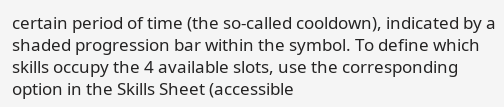certain period of time (the so-called cooldown), indicated by a shaded progression bar within the symbol. To define which skills occupy the 4 available slots, use the corresponding option in the Skills Sheet (accessible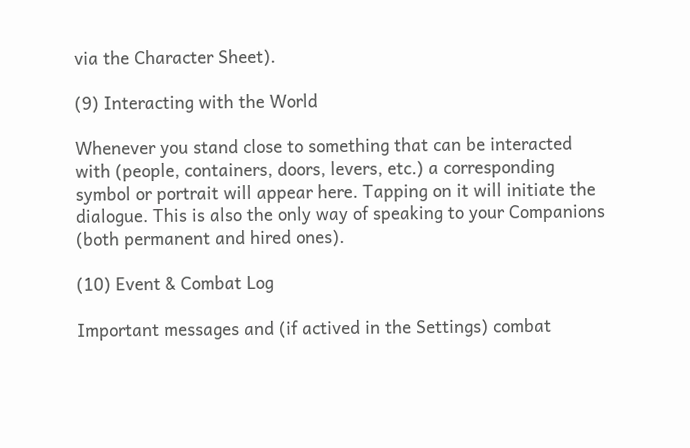via the Character Sheet).

(9) Interacting with the World

Whenever you stand close to something that can be interacted with (people, containers, doors, levers, etc.) a corresponding symbol or portrait will appear here. Tapping on it will initiate the dialogue. This is also the only way of speaking to your Companions (both permanent and hired ones).

(10) Event & Combat Log

Important messages and (if actived in the Settings) combat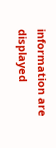information are displayed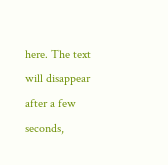here. The text will disappear after a few seconds,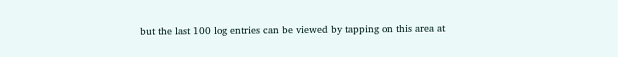but the last 100 log entries can be viewed by tapping on this area at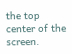the top center of the screen.